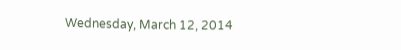Wednesday, March 12, 2014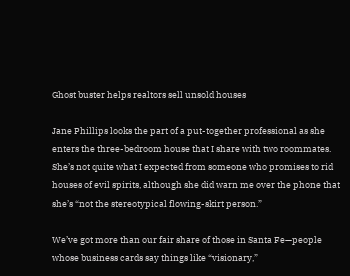Ghost buster helps realtors sell unsold houses

Jane Phillips looks the part of a put-together professional as she enters the three-bedroom house that I share with two roommates. She’s not quite what I expected from someone who promises to rid houses of evil spirits, although she did warn me over the phone that she’s “not the stereotypical flowing-skirt person.”

We’ve got more than our fair share of those in Santa Fe—people whose business cards say things like “visionary,”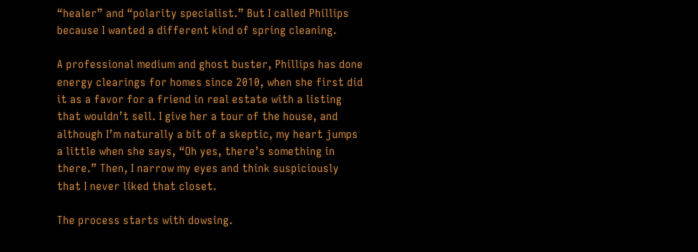“healer” and “polarity specialist.” But I called Phillips because I wanted a different kind of spring cleaning.

A professional medium and ghost buster, Phillips has done energy clearings for homes since 2010, when she first did it as a favor for a friend in real estate with a listing that wouldn’t sell. I give her a tour of the house, and although I’m naturally a bit of a skeptic, my heart jumps a little when she says, “Oh yes, there’s something in there.” Then, I narrow my eyes and think suspiciously that I never liked that closet.

The process starts with dowsing.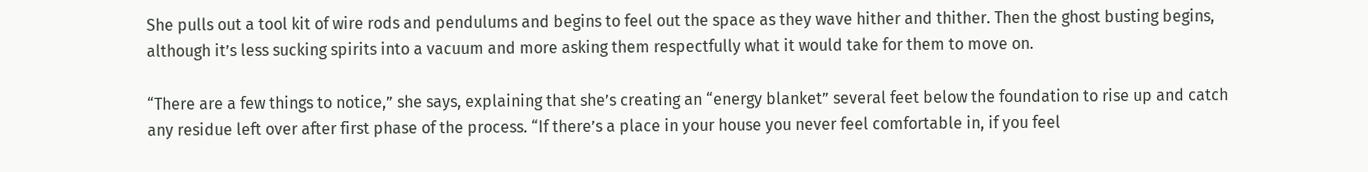She pulls out a tool kit of wire rods and pendulums and begins to feel out the space as they wave hither and thither. Then the ghost busting begins, although it’s less sucking spirits into a vacuum and more asking them respectfully what it would take for them to move on.

“There are a few things to notice,” she says, explaining that she’s creating an “energy blanket” several feet below the foundation to rise up and catch any residue left over after first phase of the process. “If there’s a place in your house you never feel comfortable in, if you feel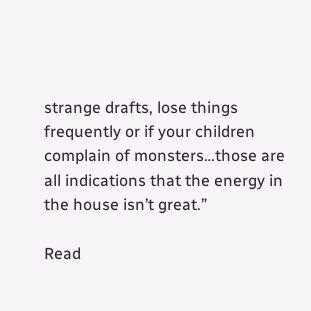strange drafts, lose things frequently or if your children complain of monsters…those are all indications that the energy in the house isn’t great.”

Read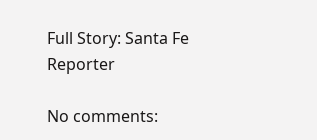Full Story: Santa Fe Reporter

No comments: